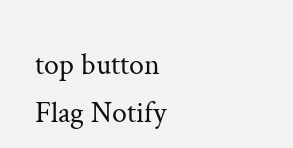top button
Flag Notify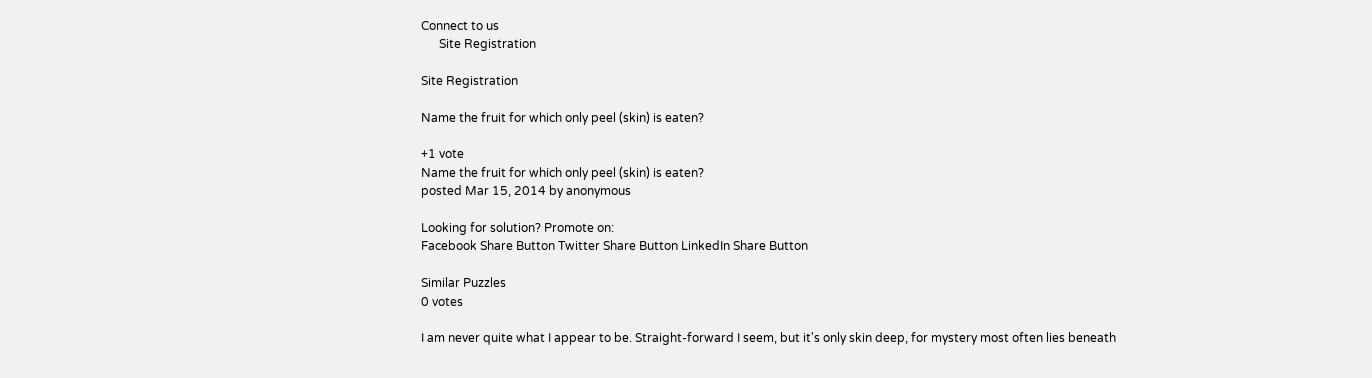Connect to us
      Site Registration

Site Registration

Name the fruit for which only peel (skin) is eaten?

+1 vote
Name the fruit for which only peel (skin) is eaten?
posted Mar 15, 2014 by anonymous

Looking for solution? Promote on:
Facebook Share Button Twitter Share Button LinkedIn Share Button

Similar Puzzles
0 votes

I am never quite what I appear to be. Straight-forward I seem, but it's only skin deep, for mystery most often lies beneath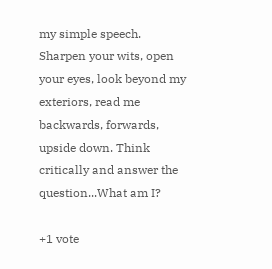my simple speech. Sharpen your wits, open your eyes, look beyond my exteriors, read me backwards, forwards, upside down. Think critically and answer the question...What am I?

+1 vote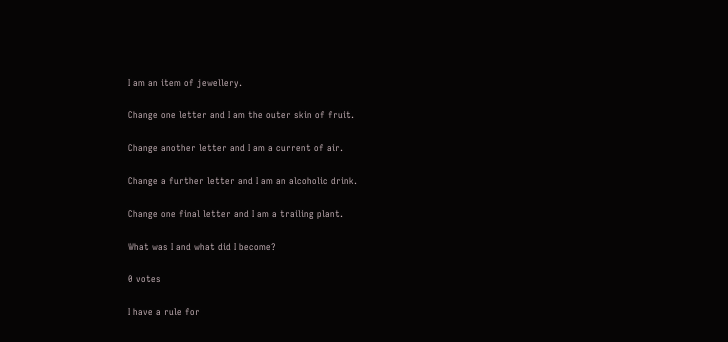I am an item of jewellery.

Change one letter and I am the outer skin of fruit.

Change another letter and I am a current of air.

Change a further letter and I am an alcoholic drink.

Change one final letter and I am a trailing plant.

What was I and what did I become?

0 votes

I have a rule for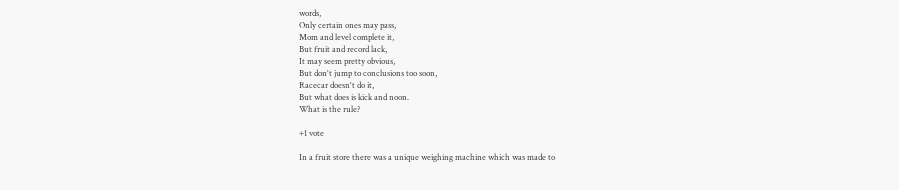words,
Only certain ones may pass,
Mom and level complete it,
But fruit and record lack,
It may seem pretty obvious,
But don't jump to conclusions too soon,
Racecar doesn't do it,
But what does is kick and noon.
What is the rule?

+1 vote

In a fruit store there was a unique weighing machine which was made to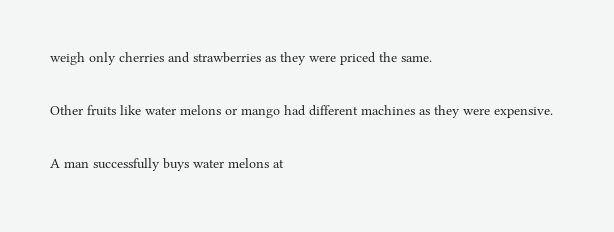weigh only cherries and strawberries as they were priced the same.

Other fruits like water melons or mango had different machines as they were expensive.

A man successfully buys water melons at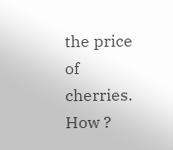the price of cherries. How ?